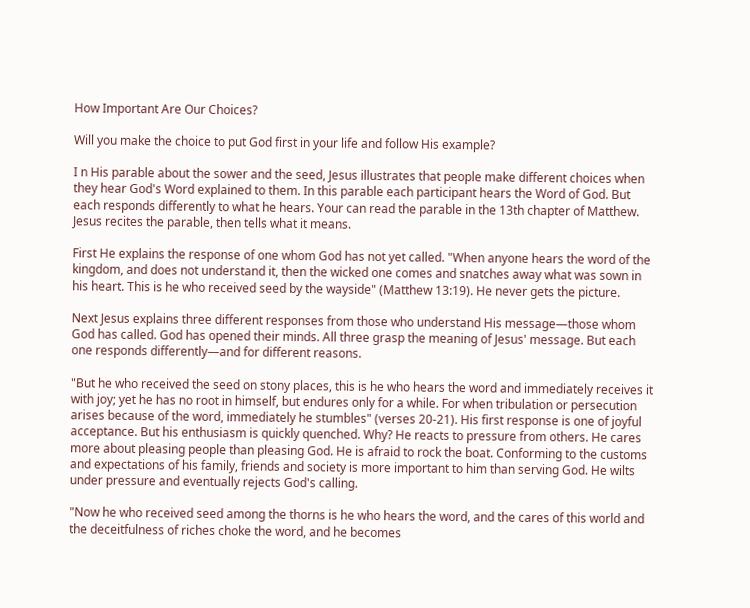How Important Are Our Choices?

Will you make the choice to put God first in your life and follow His example?

I n His parable about the sower and the seed, Jesus illustrates that people make different choices when they hear God's Word explained to them. In this parable each participant hears the Word of God. But each responds differently to what he hears. Your can read the parable in the 13th chapter of Matthew. Jesus recites the parable, then tells what it means.

First He explains the response of one whom God has not yet called. "When anyone hears the word of the kingdom, and does not understand it, then the wicked one comes and snatches away what was sown in his heart. This is he who received seed by the wayside" (Matthew 13:19). He never gets the picture.

Next Jesus explains three different responses from those who understand His message—those whom God has called. God has opened their minds. All three grasp the meaning of Jesus' message. But each one responds differently—and for different reasons.

"But he who received the seed on stony places, this is he who hears the word and immediately receives it with joy; yet he has no root in himself, but endures only for a while. For when tribulation or persecution arises because of the word, immediately he stumbles" (verses 20-21). His first response is one of joyful acceptance. But his enthusiasm is quickly quenched. Why? He reacts to pressure from others. He cares more about pleasing people than pleasing God. He is afraid to rock the boat. Conforming to the customs and expectations of his family, friends and society is more important to him than serving God. He wilts under pressure and eventually rejects God's calling.

"Now he who received seed among the thorns is he who hears the word, and the cares of this world and the deceitfulness of riches choke the word, and he becomes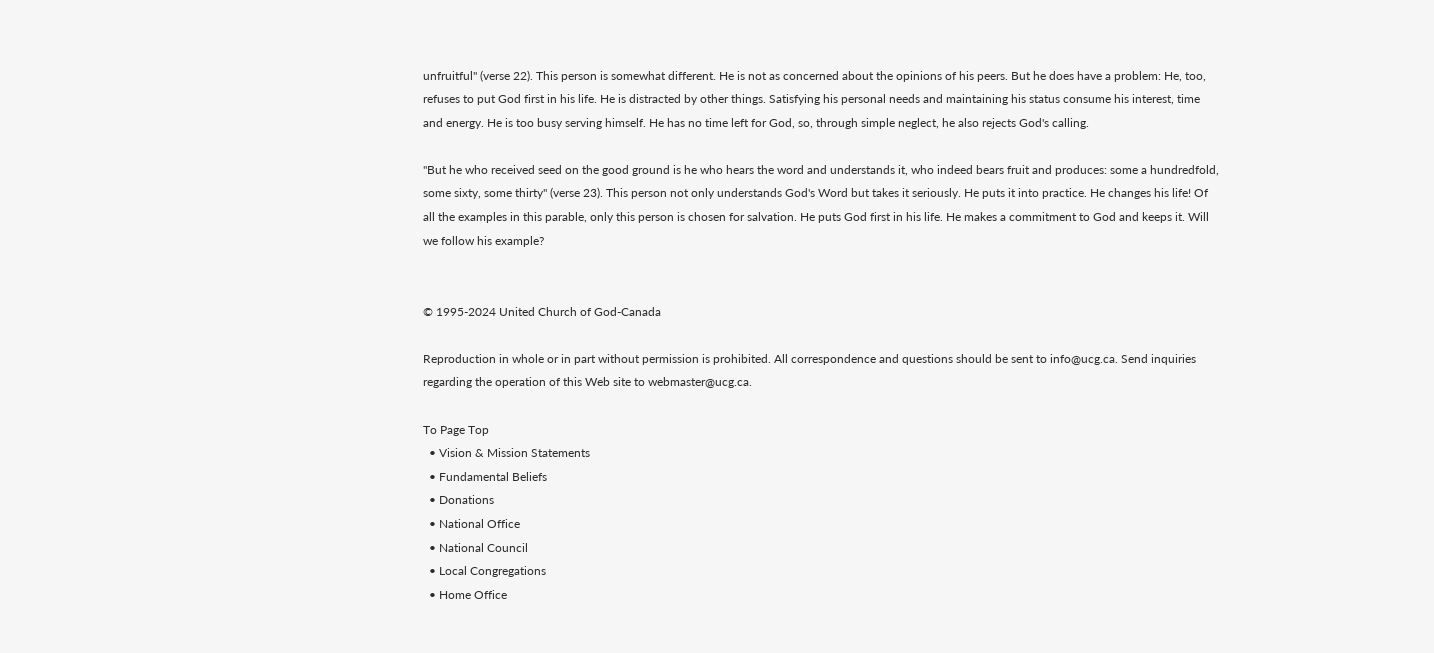unfruitful" (verse 22). This person is somewhat different. He is not as concerned about the opinions of his peers. But he does have a problem: He, too, refuses to put God first in his life. He is distracted by other things. Satisfying his personal needs and maintaining his status consume his interest, time and energy. He is too busy serving himself. He has no time left for God, so, through simple neglect, he also rejects God's calling.

"But he who received seed on the good ground is he who hears the word and understands it, who indeed bears fruit and produces: some a hundredfold, some sixty, some thirty" (verse 23). This person not only understands God's Word but takes it seriously. He puts it into practice. He changes his life! Of all the examples in this parable, only this person is chosen for salvation. He puts God first in his life. He makes a commitment to God and keeps it. Will we follow his example?


© 1995-2024 United Church of God-Canada

Reproduction in whole or in part without permission is prohibited. All correspondence and questions should be sent to info@ucg.ca. Send inquiries regarding the operation of this Web site to webmaster@ucg.ca.

To Page Top
  • Vision & Mission Statements
  • Fundamental Beliefs
  • Donations
  • National Office
  • National Council
  • Local Congregations
  • Home Office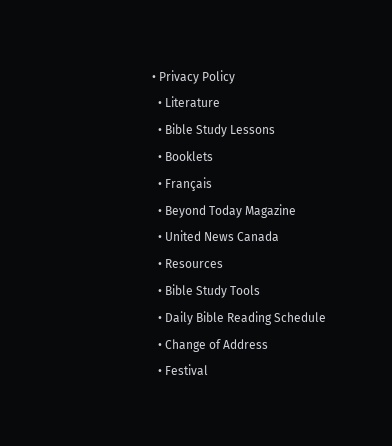• Privacy Policy
  • Literature
  • Bible Study Lessons
  • Booklets
  • Français
  • Beyond Today Magazine
  • United News Canada
  • Resources
  • Bible Study Tools
  • Daily Bible Reading Schedule
  • Change of Address
  • Festival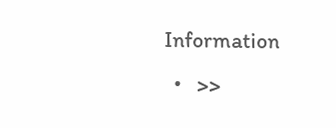Information
  •   >>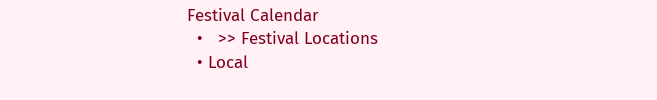Festival Calendar
  •   >> Festival Locations
  • Local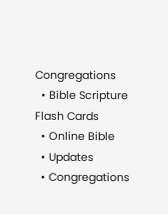Congregations
  • Bible Scripture Flash Cards
  • Online Bible
  • Updates
  • Congregations